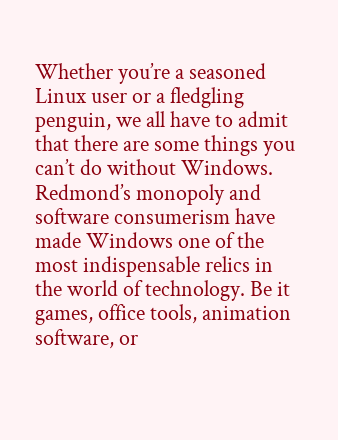Whether you’re a seasoned Linux user or a fledgling penguin, we all have to admit that there are some things you can’t do without Windows. Redmond’s monopoly and software consumerism have made Windows one of the most indispensable relics in the world of technology. Be it games, office tools, animation software, or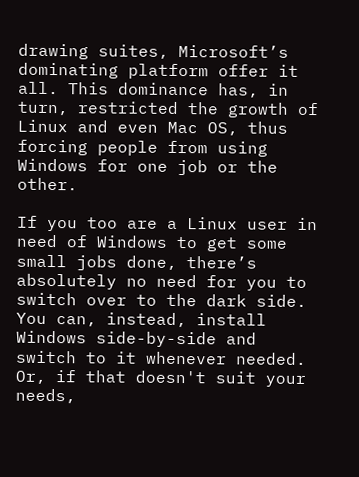drawing suites, Microsoft’s dominating platform offer it all. This dominance has, in turn, restricted the growth of Linux and even Mac OS, thus forcing people from using Windows for one job or the other.

If you too are a Linux user in need of Windows to get some small jobs done, there’s absolutely no need for you to switch over to the dark side. You can, instead, install Windows side-by-side and switch to it whenever needed. Or, if that doesn't suit your needs,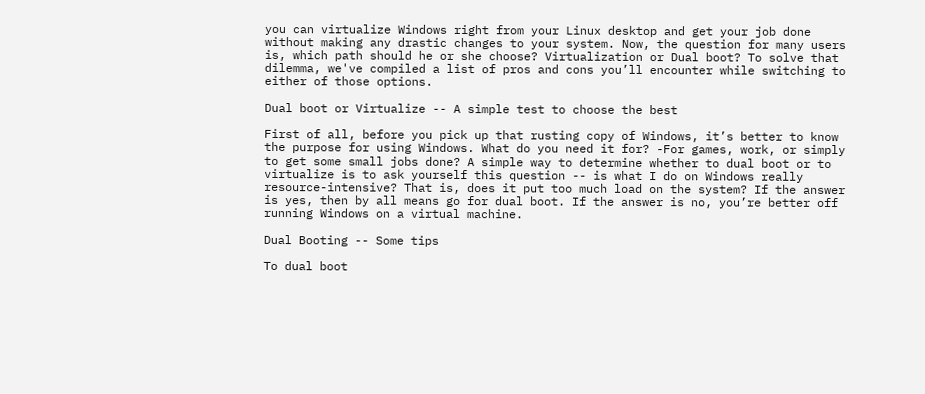you can virtualize Windows right from your Linux desktop and get your job done without making any drastic changes to your system. Now, the question for many users is, which path should he or she choose? Virtualization or Dual boot? To solve that dilemma, we've compiled a list of pros and cons you’ll encounter while switching to either of those options.

Dual boot or Virtualize -- A simple test to choose the best

First of all, before you pick up that rusting copy of Windows, it’s better to know the purpose for using Windows. What do you need it for? -For games, work, or simply to get some small jobs done? A simple way to determine whether to dual boot or to virtualize is to ask yourself this question -- is what I do on Windows really resource-intensive? That is, does it put too much load on the system? If the answer is yes, then by all means go for dual boot. If the answer is no, you’re better off running Windows on a virtual machine.

Dual Booting -- Some tips

To dual boot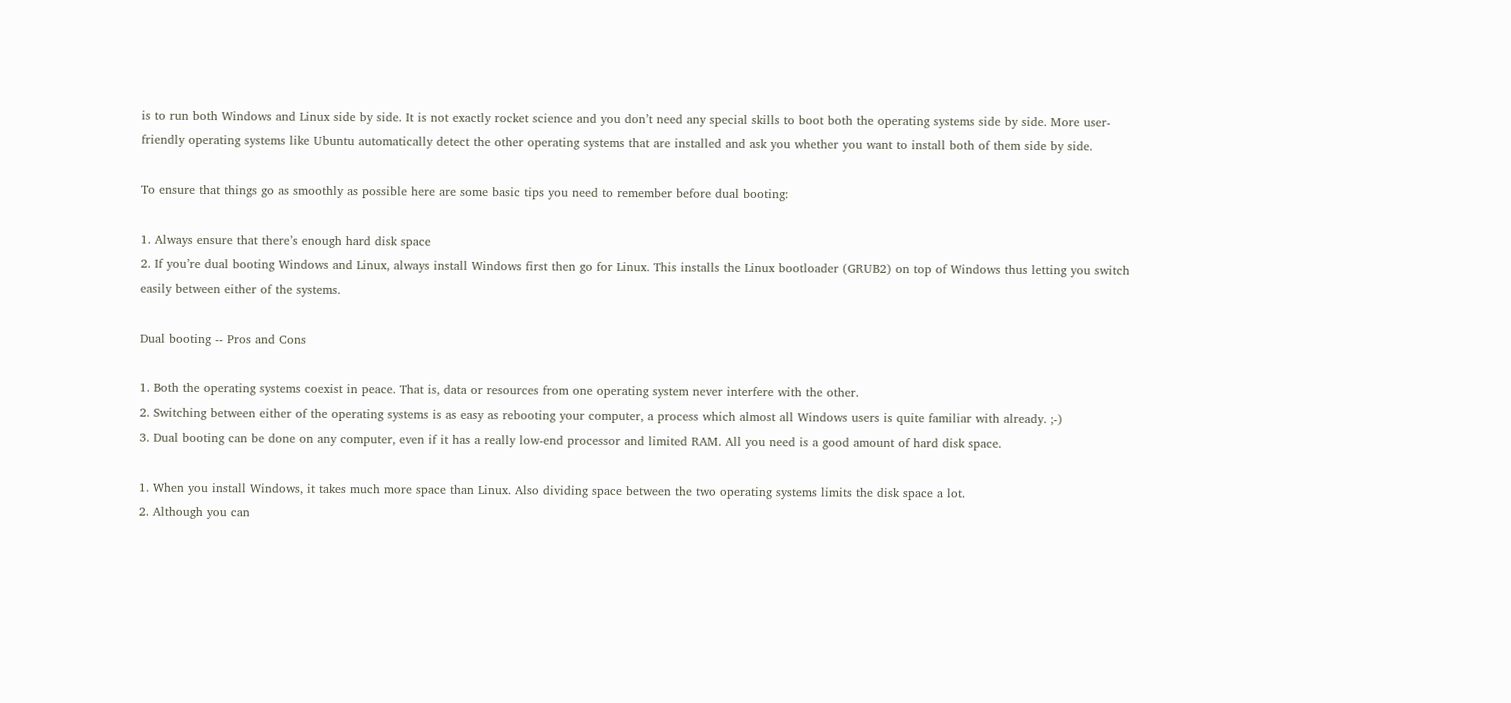is to run both Windows and Linux side by side. It is not exactly rocket science and you don’t need any special skills to boot both the operating systems side by side. More user-friendly operating systems like Ubuntu automatically detect the other operating systems that are installed and ask you whether you want to install both of them side by side.

To ensure that things go as smoothly as possible here are some basic tips you need to remember before dual booting:

1. Always ensure that there’s enough hard disk space
2. If you’re dual booting Windows and Linux, always install Windows first then go for Linux. This installs the Linux bootloader (GRUB2) on top of Windows thus letting you switch easily between either of the systems.

Dual booting -- Pros and Cons

1. Both the operating systems coexist in peace. That is, data or resources from one operating system never interfere with the other.
2. Switching between either of the operating systems is as easy as rebooting your computer, a process which almost all Windows users is quite familiar with already. ;-)
3. Dual booting can be done on any computer, even if it has a really low-end processor and limited RAM. All you need is a good amount of hard disk space.

1. When you install Windows, it takes much more space than Linux. Also dividing space between the two operating systems limits the disk space a lot.
2. Although you can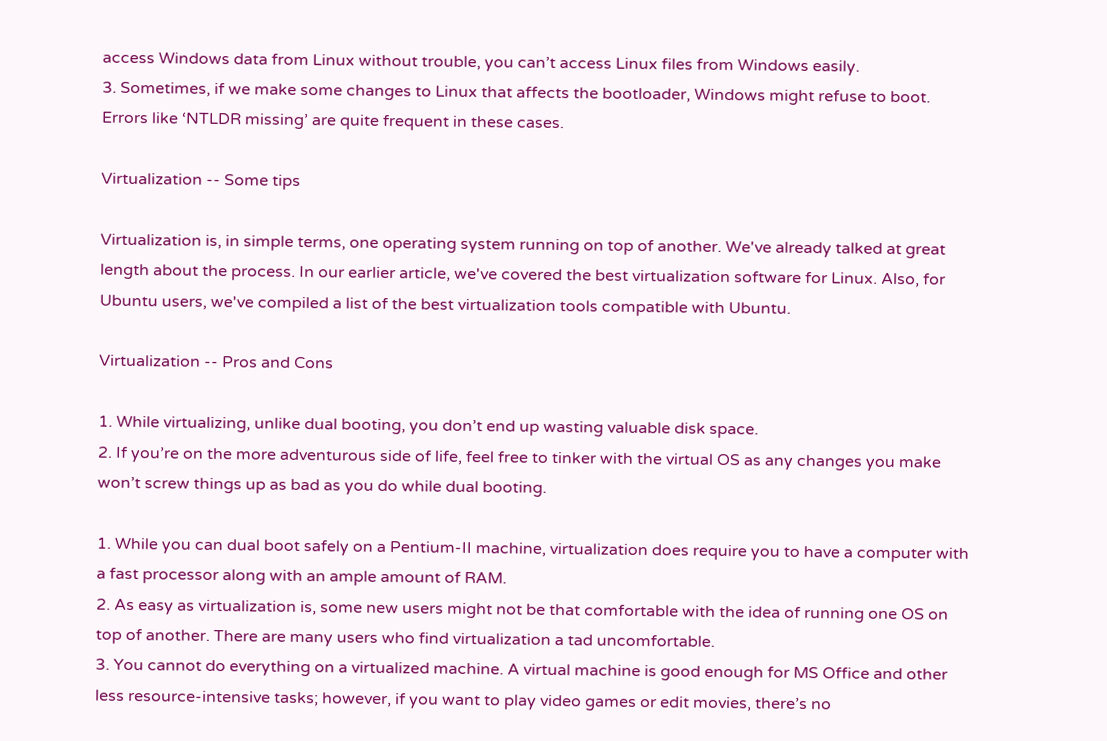access Windows data from Linux without trouble, you can’t access Linux files from Windows easily.
3. Sometimes, if we make some changes to Linux that affects the bootloader, Windows might refuse to boot. Errors like ‘NTLDR missing’ are quite frequent in these cases.

Virtualization -- Some tips

Virtualization is, in simple terms, one operating system running on top of another. We've already talked at great length about the process. In our earlier article, we've covered the best virtualization software for Linux. Also, for Ubuntu users, we've compiled a list of the best virtualization tools compatible with Ubuntu.

Virtualization -- Pros and Cons

1. While virtualizing, unlike dual booting, you don’t end up wasting valuable disk space.
2. If you’re on the more adventurous side of life, feel free to tinker with the virtual OS as any changes you make won’t screw things up as bad as you do while dual booting.

1. While you can dual boot safely on a Pentium-II machine, virtualization does require you to have a computer with a fast processor along with an ample amount of RAM.
2. As easy as virtualization is, some new users might not be that comfortable with the idea of running one OS on top of another. There are many users who find virtualization a tad uncomfortable.
3. You cannot do everything on a virtualized machine. A virtual machine is good enough for MS Office and other less resource-intensive tasks; however, if you want to play video games or edit movies, there’s no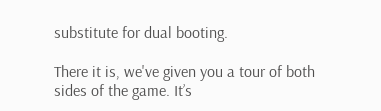substitute for dual booting.

There it is, we've given you a tour of both sides of the game. It’s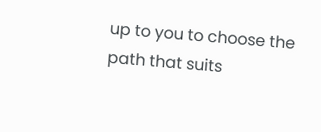up to you to choose the path that suits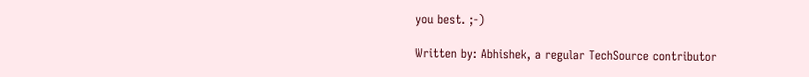you best. ;-)

Written by: Abhishek, a regular TechSource contributor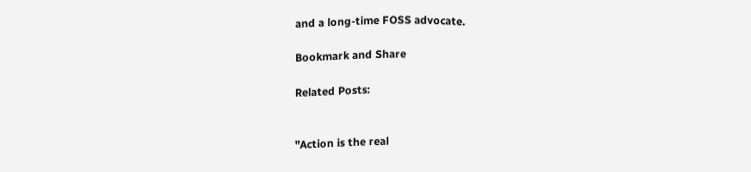and a long-time FOSS advocate.

Bookmark and Share

Related Posts:


"Action is the real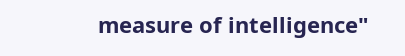measure of intelligence"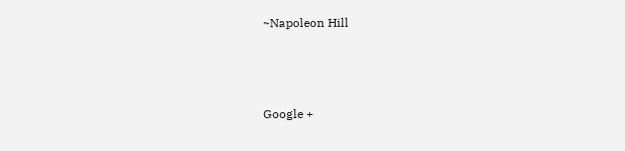~Napoleon Hill



Google +